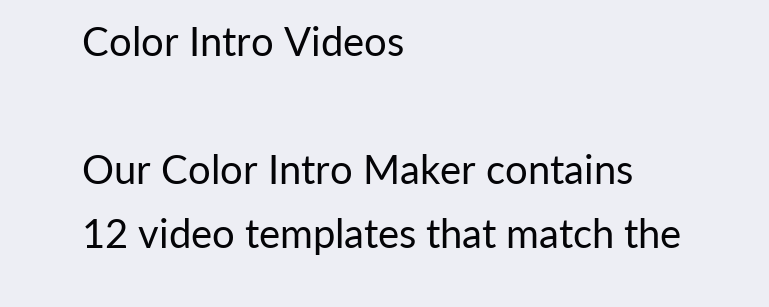Color Intro Videos

Our Color Intro Maker contains 12 video templates that match the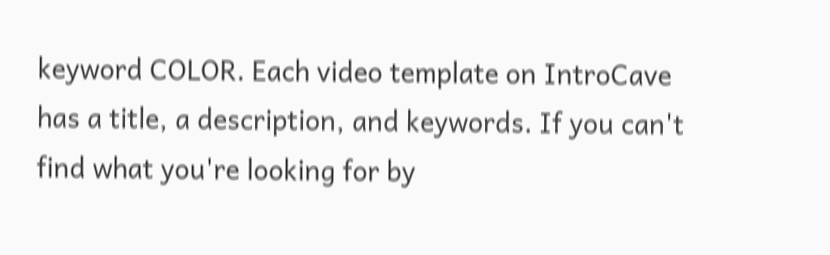keyword COLOR. Each video template on IntroCave has a title, a description, and keywords. If you can't find what you're looking for by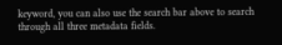keyword, you can also use the search bar above to search through all three metadata fields.